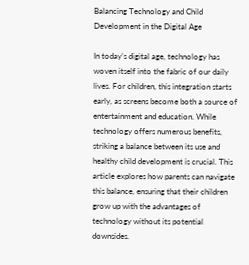Balancing Technology and Child Development in the Digital Age

In today’s digital age, technology has woven itself into the fabric of our daily lives. For children, this integration starts early, as screens become both a source of entertainment and education. While technology offers numerous benefits, striking a balance between its use and healthy child development is crucial. This article explores how parents can navigate this balance, ensuring that their children grow up with the advantages of technology without its potential downsides.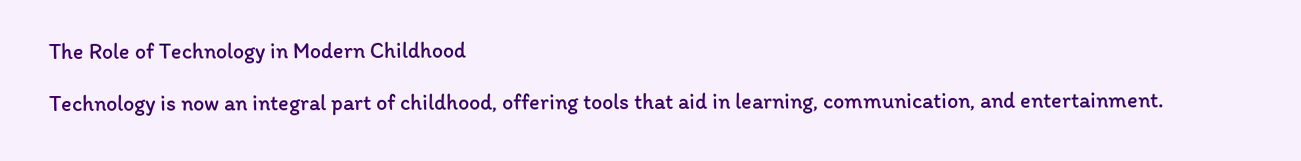The Role of Technology in Modern Childhood

Technology is now an integral part of childhood, offering tools that aid in learning, communication, and entertainment.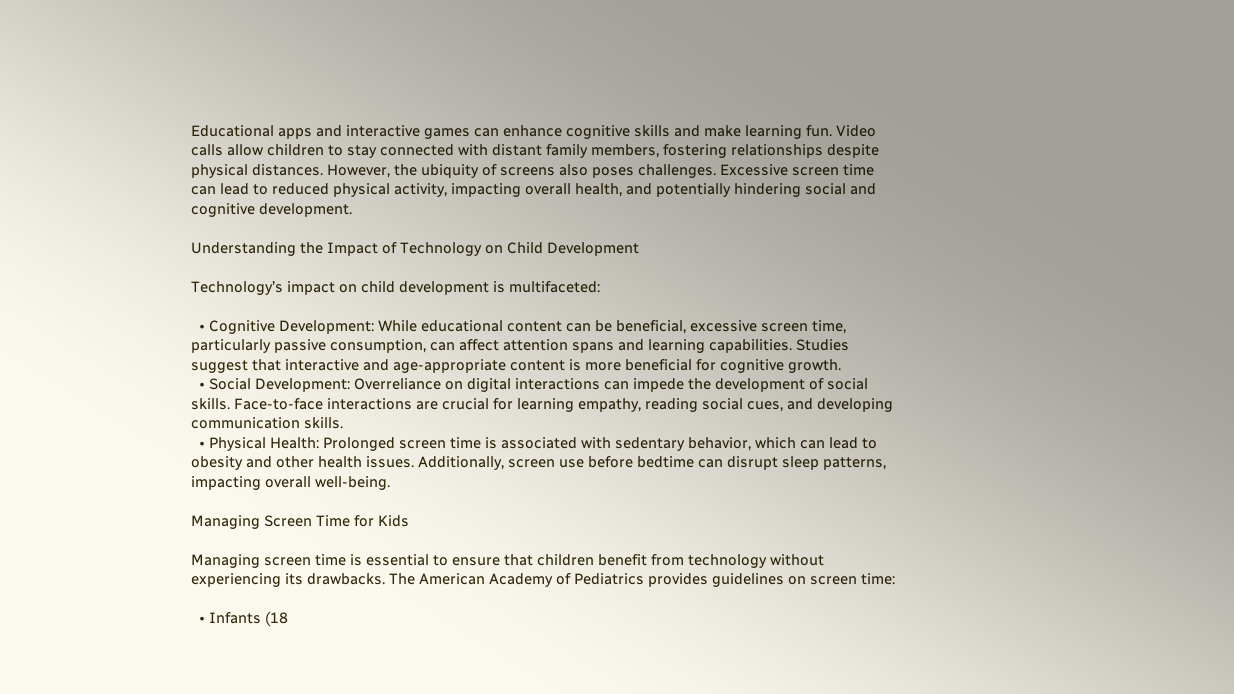Educational apps and interactive games can enhance cognitive skills and make learning fun. Video calls allow children to stay connected with distant family members, fostering relationships despite physical distances. However, the ubiquity of screens also poses challenges. Excessive screen time can lead to reduced physical activity, impacting overall health, and potentially hindering social and cognitive development.

Understanding the Impact of Technology on Child Development

Technology’s impact on child development is multifaceted:

  • Cognitive Development: While educational content can be beneficial, excessive screen time, particularly passive consumption, can affect attention spans and learning capabilities. Studies suggest that interactive and age-appropriate content is more beneficial for cognitive growth.
  • Social Development: Overreliance on digital interactions can impede the development of social skills. Face-to-face interactions are crucial for learning empathy, reading social cues, and developing communication skills.
  • Physical Health: Prolonged screen time is associated with sedentary behavior, which can lead to obesity and other health issues. Additionally, screen use before bedtime can disrupt sleep patterns, impacting overall well-being.

Managing Screen Time for Kids

Managing screen time is essential to ensure that children benefit from technology without experiencing its drawbacks. The American Academy of Pediatrics provides guidelines on screen time:

  • Infants (18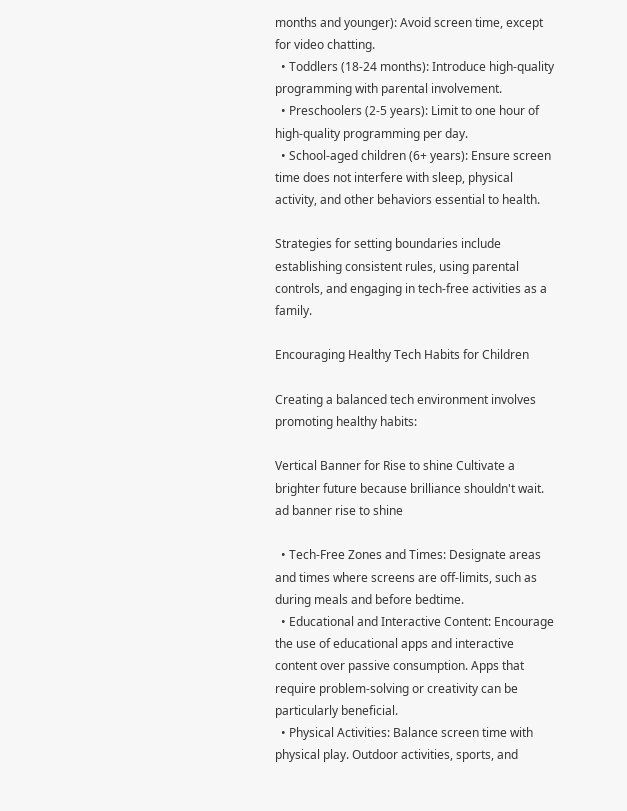months and younger): Avoid screen time, except for video chatting.
  • Toddlers (18-24 months): Introduce high-quality programming with parental involvement.
  • Preschoolers (2-5 years): Limit to one hour of high-quality programming per day.
  • School-aged children (6+ years): Ensure screen time does not interfere with sleep, physical activity, and other behaviors essential to health.

Strategies for setting boundaries include establishing consistent rules, using parental controls, and engaging in tech-free activities as a family.

Encouraging Healthy Tech Habits for Children

Creating a balanced tech environment involves promoting healthy habits:

Vertical Banner for Rise to shine Cultivate a brighter future because brilliance shouldn't wait. ad banner rise to shine

  • Tech-Free Zones and Times: Designate areas and times where screens are off-limits, such as during meals and before bedtime.
  • Educational and Interactive Content: Encourage the use of educational apps and interactive content over passive consumption. Apps that require problem-solving or creativity can be particularly beneficial.
  • Physical Activities: Balance screen time with physical play. Outdoor activities, sports, and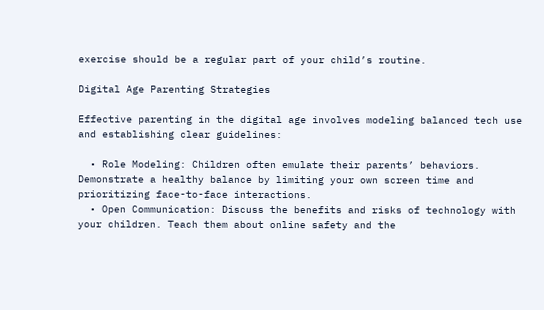exercise should be a regular part of your child’s routine.

Digital Age Parenting Strategies

Effective parenting in the digital age involves modeling balanced tech use and establishing clear guidelines:

  • Role Modeling: Children often emulate their parents’ behaviors. Demonstrate a healthy balance by limiting your own screen time and prioritizing face-to-face interactions.
  • Open Communication: Discuss the benefits and risks of technology with your children. Teach them about online safety and the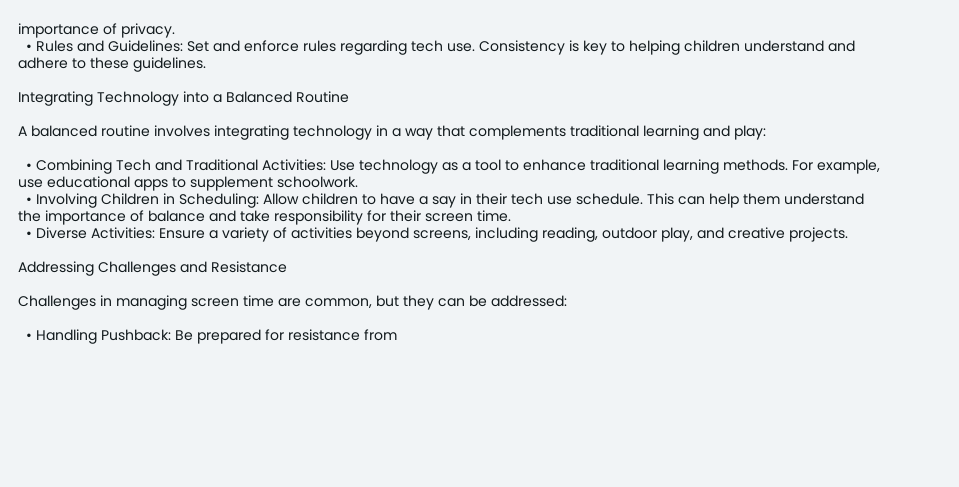importance of privacy.
  • Rules and Guidelines: Set and enforce rules regarding tech use. Consistency is key to helping children understand and adhere to these guidelines.

Integrating Technology into a Balanced Routine

A balanced routine involves integrating technology in a way that complements traditional learning and play:

  • Combining Tech and Traditional Activities: Use technology as a tool to enhance traditional learning methods. For example, use educational apps to supplement schoolwork.
  • Involving Children in Scheduling: Allow children to have a say in their tech use schedule. This can help them understand the importance of balance and take responsibility for their screen time.
  • Diverse Activities: Ensure a variety of activities beyond screens, including reading, outdoor play, and creative projects.

Addressing Challenges and Resistance

Challenges in managing screen time are common, but they can be addressed:

  • Handling Pushback: Be prepared for resistance from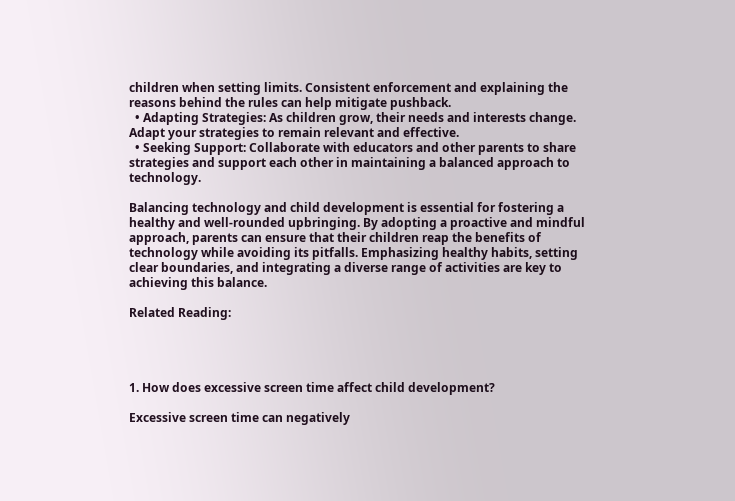children when setting limits. Consistent enforcement and explaining the reasons behind the rules can help mitigate pushback.
  • Adapting Strategies: As children grow, their needs and interests change. Adapt your strategies to remain relevant and effective.
  • Seeking Support: Collaborate with educators and other parents to share strategies and support each other in maintaining a balanced approach to technology.

Balancing technology and child development is essential for fostering a healthy and well-rounded upbringing. By adopting a proactive and mindful approach, parents can ensure that their children reap the benefits of technology while avoiding its pitfalls. Emphasizing healthy habits, setting clear boundaries, and integrating a diverse range of activities are key to achieving this balance.

Related Reading:




1. How does excessive screen time affect child development?

Excessive screen time can negatively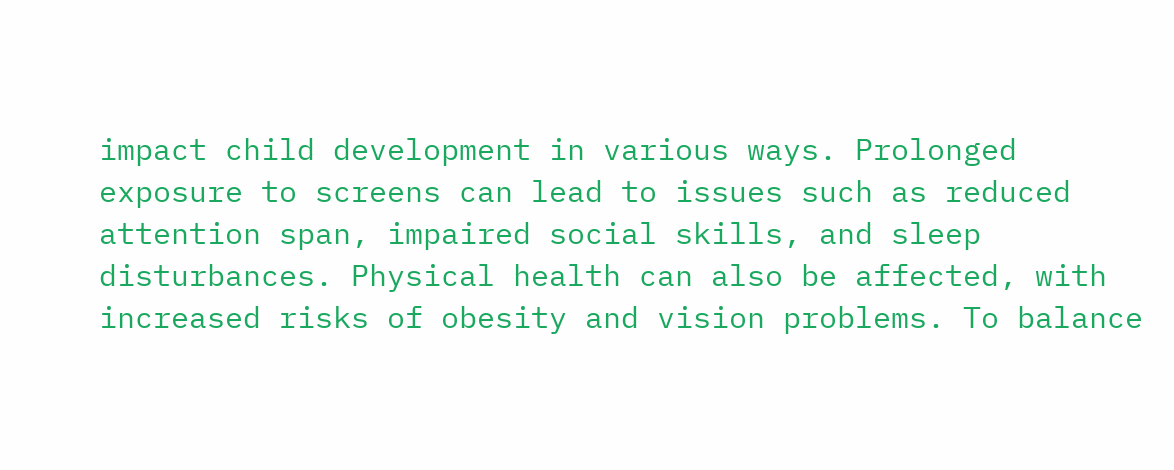impact child development in various ways. Prolonged exposure to screens can lead to issues such as reduced attention span, impaired social skills, and sleep disturbances. Physical health can also be affected, with increased risks of obesity and vision problems. To balance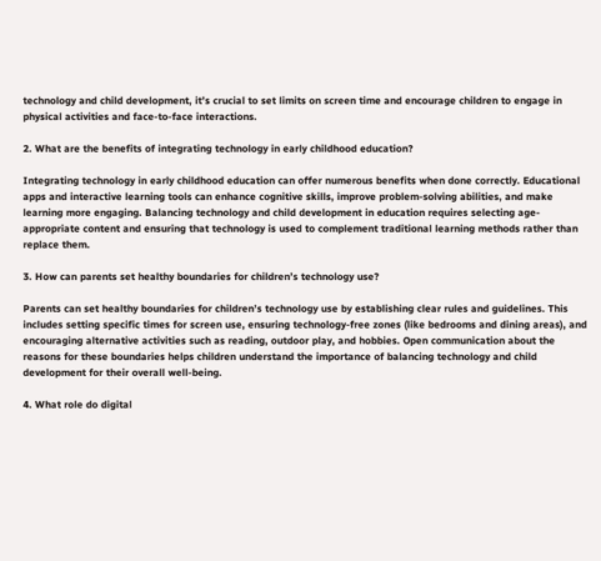technology and child development, it’s crucial to set limits on screen time and encourage children to engage in physical activities and face-to-face interactions.

2. What are the benefits of integrating technology in early childhood education?

Integrating technology in early childhood education can offer numerous benefits when done correctly. Educational apps and interactive learning tools can enhance cognitive skills, improve problem-solving abilities, and make learning more engaging. Balancing technology and child development in education requires selecting age-appropriate content and ensuring that technology is used to complement traditional learning methods rather than replace them.

3. How can parents set healthy boundaries for children’s technology use?

Parents can set healthy boundaries for children’s technology use by establishing clear rules and guidelines. This includes setting specific times for screen use, ensuring technology-free zones (like bedrooms and dining areas), and encouraging alternative activities such as reading, outdoor play, and hobbies. Open communication about the reasons for these boundaries helps children understand the importance of balancing technology and child development for their overall well-being.

4. What role do digital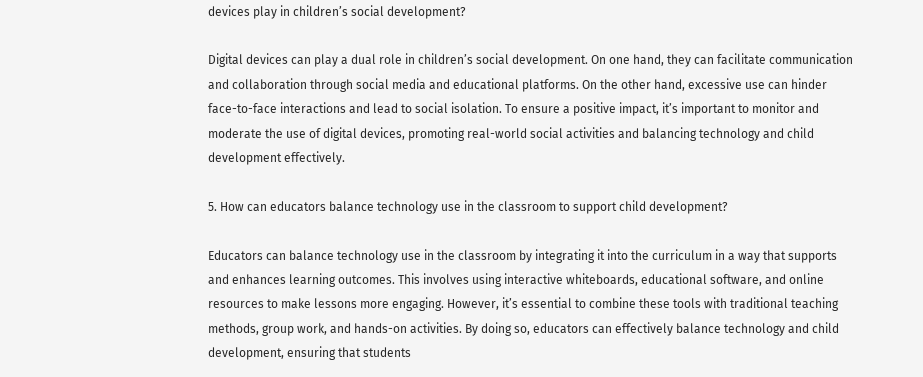devices play in children’s social development?

Digital devices can play a dual role in children’s social development. On one hand, they can facilitate communication and collaboration through social media and educational platforms. On the other hand, excessive use can hinder face-to-face interactions and lead to social isolation. To ensure a positive impact, it’s important to monitor and moderate the use of digital devices, promoting real-world social activities and balancing technology and child development effectively.

5. How can educators balance technology use in the classroom to support child development?

Educators can balance technology use in the classroom by integrating it into the curriculum in a way that supports and enhances learning outcomes. This involves using interactive whiteboards, educational software, and online resources to make lessons more engaging. However, it’s essential to combine these tools with traditional teaching methods, group work, and hands-on activities. By doing so, educators can effectively balance technology and child development, ensuring that students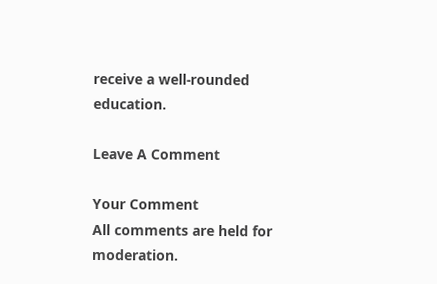receive a well-rounded education.

Leave A Comment

Your Comment
All comments are held for moderation.